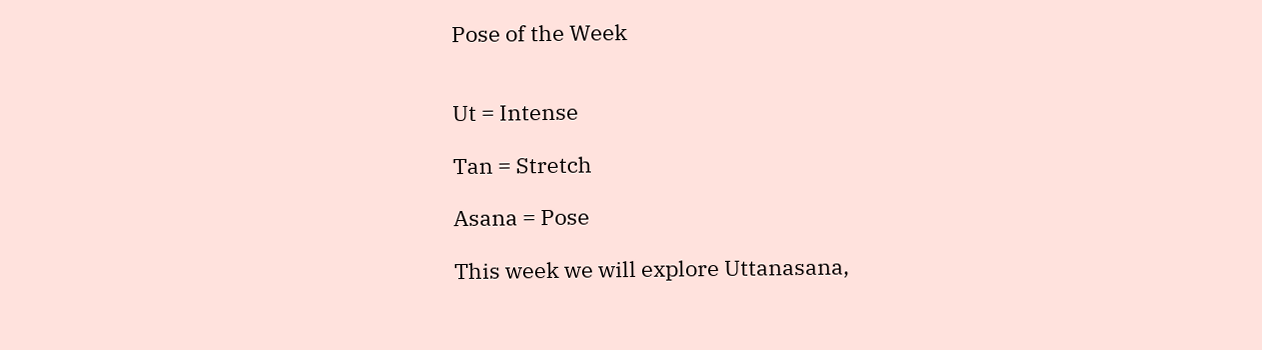Pose of the Week


Ut = Intense

Tan = Stretch

Asana = Pose

This week we will explore Uttanasana,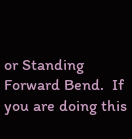or Standing Forward Bend.  If you are doing this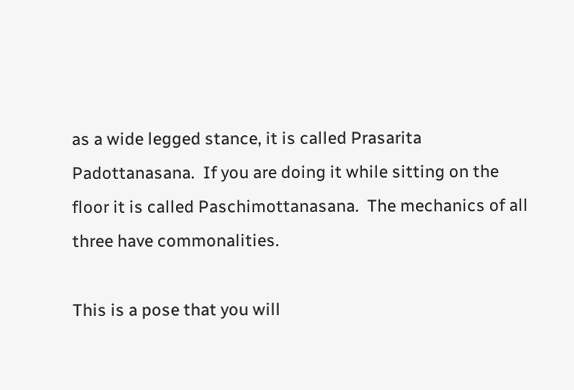as a wide legged stance, it is called Prasarita Padottanasana.  If you are doing it while sitting on the floor it is called Paschimottanasana.  The mechanics of all three have commonalities.

This is a pose that you will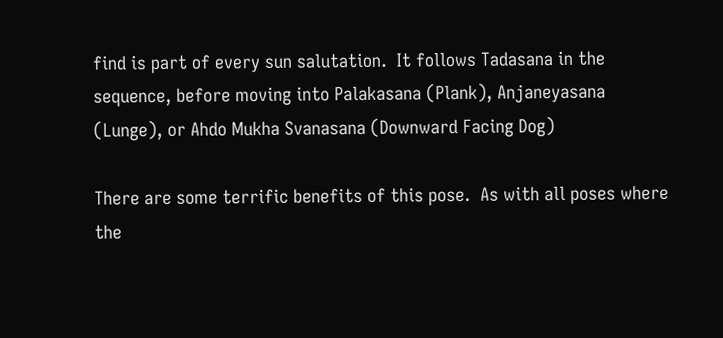find is part of every sun salutation.  It follows Tadasana in the sequence, before moving into Palakasana (Plank), Anjaneyasana (Lunge), or Ahdo Mukha Svanasana (Downward Facing Dog)

There are some terrific benefits of this pose.  As with all poses where the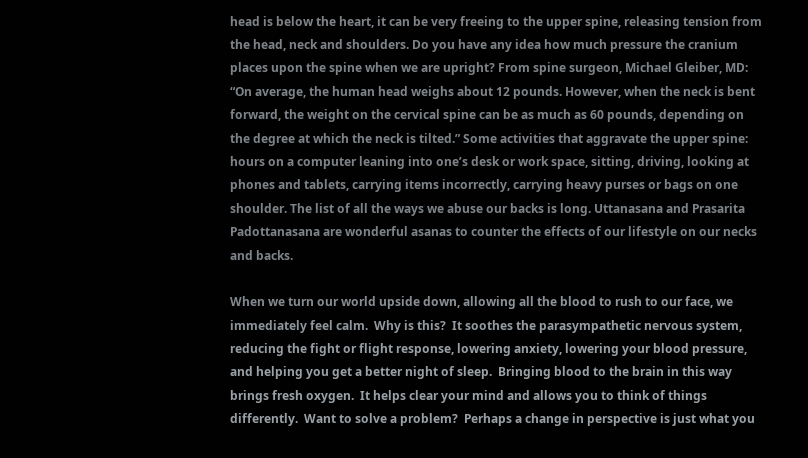head is below the heart, it can be very freeing to the upper spine, releasing tension from the head, neck and shoulders. Do you have any idea how much pressure the cranium places upon the spine when we are upright? From spine surgeon, Michael Gleiber, MD:  “On average, the human head weighs about 12 pounds. However, when the neck is bent forward, the weight on the cervical spine can be as much as 60 pounds, depending on the degree at which the neck is tilted.” Some activities that aggravate the upper spine:  hours on a computer leaning into one’s desk or work space, sitting, driving, looking at phones and tablets, carrying items incorrectly, carrying heavy purses or bags on one shoulder. The list of all the ways we abuse our backs is long. Uttanasana and Prasarita Padottanasana are wonderful asanas to counter the effects of our lifestyle on our necks and backs.

When we turn our world upside down, allowing all the blood to rush to our face, we immediately feel calm.  Why is this?  It soothes the parasympathetic nervous system, reducing the fight or flight response, lowering anxiety, lowering your blood pressure, and helping you get a better night of sleep.  Bringing blood to the brain in this way brings fresh oxygen.  It helps clear your mind and allows you to think of things differently.  Want to solve a problem?  Perhaps a change in perspective is just what you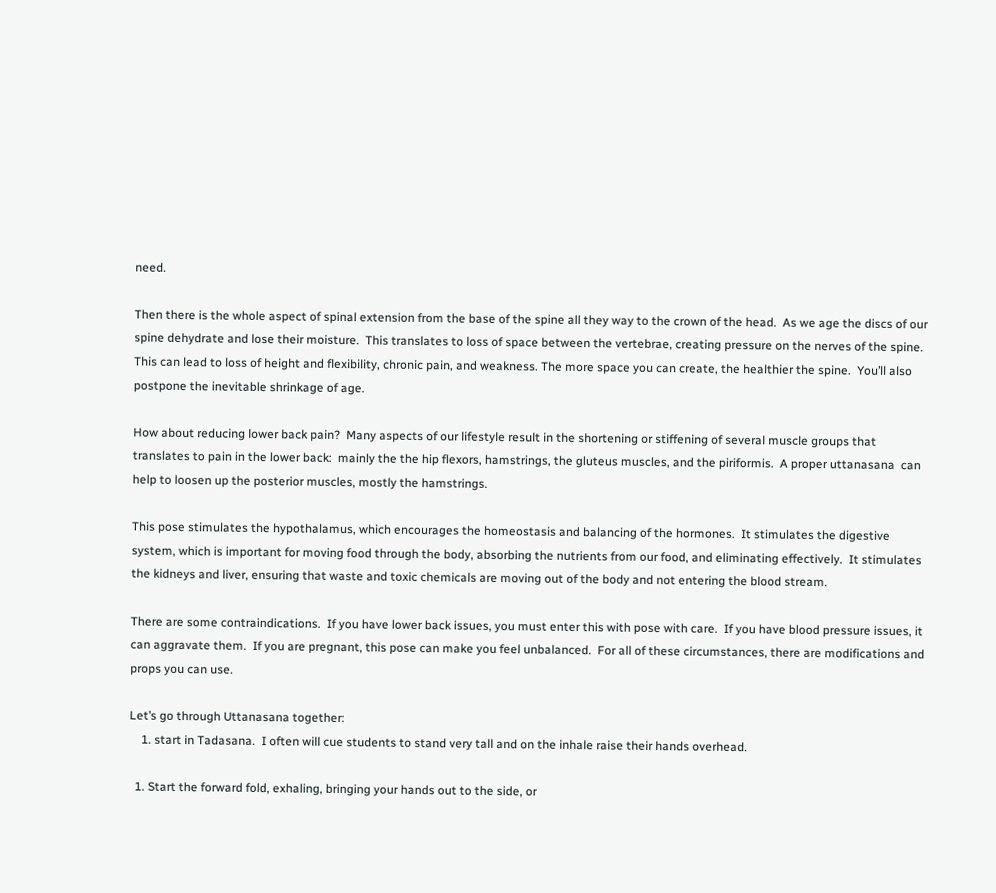need.

Then there is the whole aspect of spinal extension from the base of the spine all they way to the crown of the head.  As we age the discs of our spine dehydrate and lose their moisture.  This translates to loss of space between the vertebrae, creating pressure on the nerves of the spine. This can lead to loss of height and flexibility, chronic pain, and weakness. The more space you can create, the healthier the spine.  You’ll also postpone the inevitable shrinkage of age.

How about reducing lower back pain?  Many aspects of our lifestyle result in the shortening or stiffening of several muscle groups that translates to pain in the lower back:  mainly the the hip flexors, hamstrings, the gluteus muscles, and the piriformis.  A proper uttanasana  can help to loosen up the posterior muscles, mostly the hamstrings.

This pose stimulates the hypothalamus, which encourages the homeostasis and balancing of the hormones.  It stimulates the digestive system, which is important for moving food through the body, absorbing the nutrients from our food, and eliminating effectively.  It stimulates the kidneys and liver, ensuring that waste and toxic chemicals are moving out of the body and not entering the blood stream.

There are some contraindications.  If you have lower back issues, you must enter this with pose with care.  If you have blood pressure issues, it can aggravate them.  If you are pregnant, this pose can make you feel unbalanced.  For all of these circumstances, there are modifications and props you can use.

Let’s go through Uttanasana together:
    1. start in Tadasana.  I often will cue students to stand very tall and on the inhale raise their hands overhead.

  1. Start the forward fold, exhaling, bringing your hands out to the side, or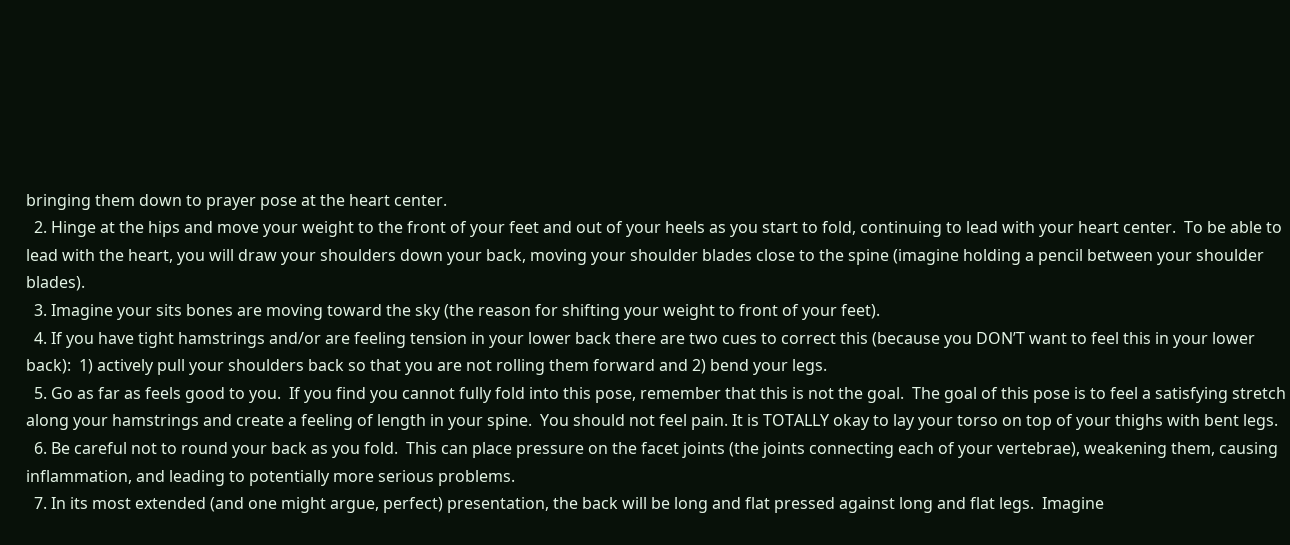bringing them down to prayer pose at the heart center.
  2. Hinge at the hips and move your weight to the front of your feet and out of your heels as you start to fold, continuing to lead with your heart center.  To be able to lead with the heart, you will draw your shoulders down your back, moving your shoulder blades close to the spine (imagine holding a pencil between your shoulder blades).
  3. Imagine your sits bones are moving toward the sky (the reason for shifting your weight to front of your feet).
  4. If you have tight hamstrings and/or are feeling tension in your lower back there are two cues to correct this (because you DON’T want to feel this in your lower back):  1) actively pull your shoulders back so that you are not rolling them forward and 2) bend your legs.
  5. Go as far as feels good to you.  If you find you cannot fully fold into this pose, remember that this is not the goal.  The goal of this pose is to feel a satisfying stretch along your hamstrings and create a feeling of length in your spine.  You should not feel pain. It is TOTALLY okay to lay your torso on top of your thighs with bent legs.
  6. Be careful not to round your back as you fold.  This can place pressure on the facet joints (the joints connecting each of your vertebrae), weakening them, causing inflammation, and leading to potentially more serious problems.
  7. In its most extended (and one might argue, perfect) presentation, the back will be long and flat pressed against long and flat legs.  Imagine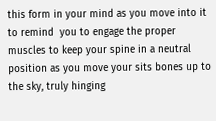this form in your mind as you move into it to remind  you to engage the proper muscles to keep your spine in a neutral position as you move your sits bones up to the sky, truly hinging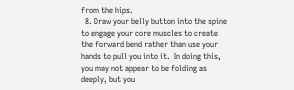from the hips.
  8. Draw your belly button into the spine to engage your core muscles to create the forward bend rather than use your hands to pull you into it.  In doing this, you may not appear to be folding as deeply, but you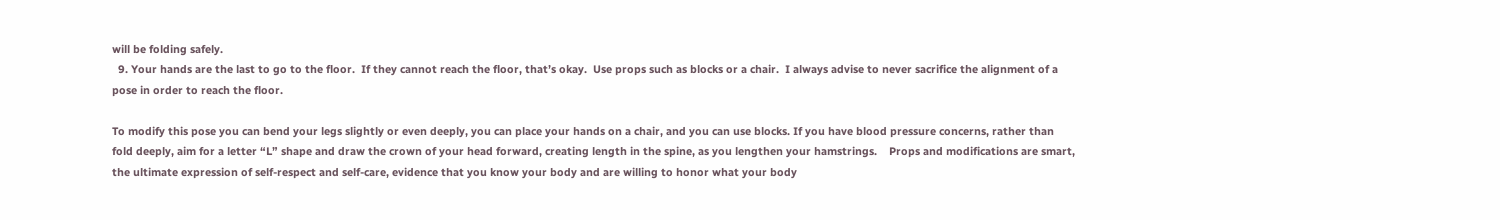will be folding safely.
  9. Your hands are the last to go to the floor.  If they cannot reach the floor, that’s okay.  Use props such as blocks or a chair.  I always advise to never sacrifice the alignment of a pose in order to reach the floor.

To modify this pose you can bend your legs slightly or even deeply, you can place your hands on a chair, and you can use blocks. If you have blood pressure concerns, rather than fold deeply, aim for a letter “L” shape and draw the crown of your head forward, creating length in the spine, as you lengthen your hamstrings.    Props and modifications are smart, the ultimate expression of self-respect and self-care, evidence that you know your body and are willing to honor what your body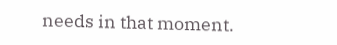needs in that moment.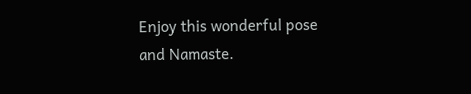Enjoy this wonderful pose and Namaste.